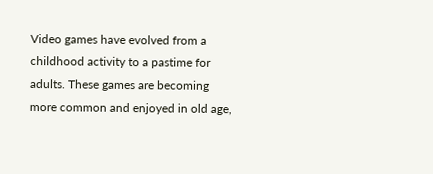Video games have evolved from a childhood activity to a pastime for adults. These games are becoming more common and enjoyed in old age,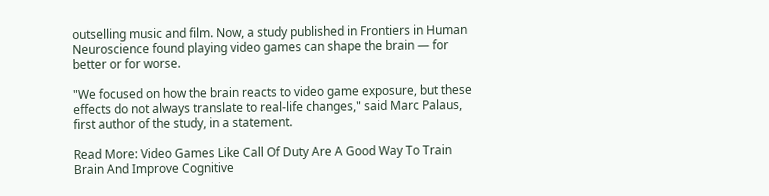outselling music and film. Now, a study published in Frontiers in Human Neuroscience found playing video games can shape the brain — for better or for worse.

"We focused on how the brain reacts to video game exposure, but these effects do not always translate to real-life changes," said Marc Palaus, first author of the study, in a statement.

Read More: Video Games Like Call Of Duty Are A Good Way To Train Brain And Improve Cognitive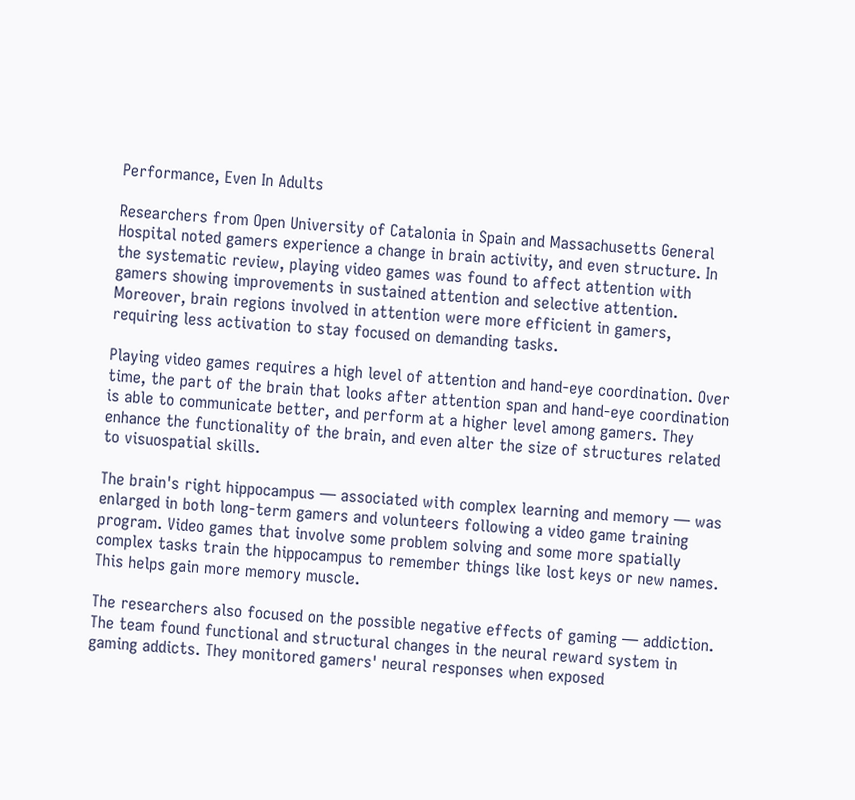Performance, Even In Adults

Researchers from Open University of Catalonia in Spain and Massachusetts General Hospital noted gamers experience a change in brain activity, and even structure. In the systematic review, playing video games was found to affect attention with gamers showing improvements in sustained attention and selective attention. Moreover, brain regions involved in attention were more efficient in gamers, requiring less activation to stay focused on demanding tasks.

Playing video games requires a high level of attention and hand-eye coordination. Over time, the part of the brain that looks after attention span and hand-eye coordination is able to communicate better, and perform at a higher level among gamers. They enhance the functionality of the brain, and even alter the size of structures related to visuospatial skills.

The brain's right hippocampus — associated with complex learning and memory — was enlarged in both long-term gamers and volunteers following a video game training program. Video games that involve some problem solving and some more spatially complex tasks train the hippocampus to remember things like lost keys or new names. This helps gain more memory muscle.

The researchers also focused on the possible negative effects of gaming — addiction. The team found functional and structural changes in the neural reward system in gaming addicts. They monitored gamers' neural responses when exposed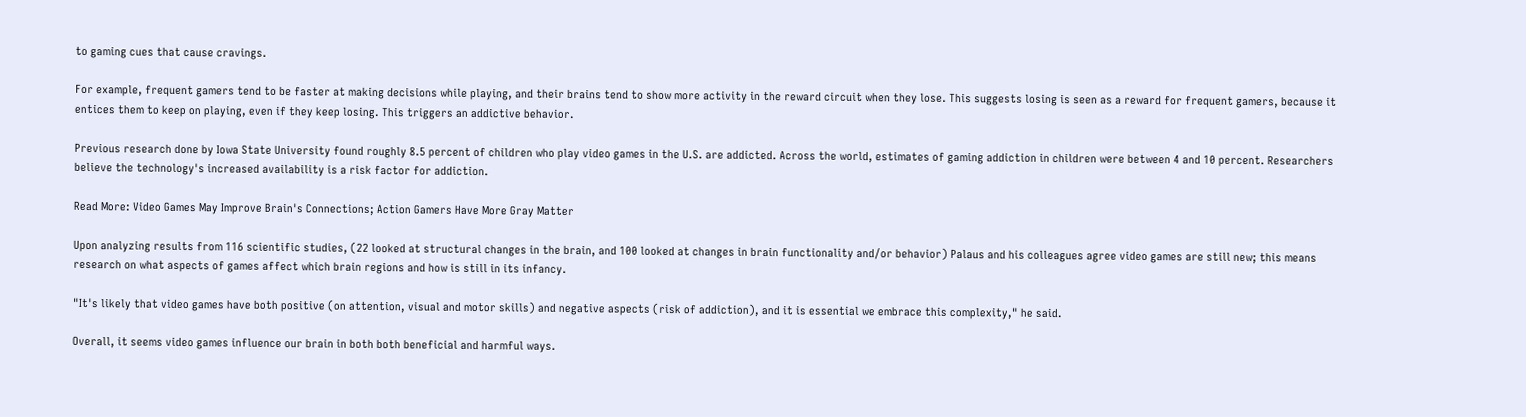to gaming cues that cause cravings.

For example, frequent gamers tend to be faster at making decisions while playing, and their brains tend to show more activity in the reward circuit when they lose. This suggests losing is seen as a reward for frequent gamers, because it entices them to keep on playing, even if they keep losing. This triggers an addictive behavior.

Previous research done by Iowa State University found roughly 8.5 percent of children who play video games in the U.S. are addicted. Across the world, estimates of gaming addiction in children were between 4 and 10 percent. Researchers believe the technology's increased availability is a risk factor for addiction.

Read More: Video Games May Improve Brain's Connections; Action Gamers Have More Gray Matter

Upon analyzing results from 116 scientific studies, (22 looked at structural changes in the brain, and 100 looked at changes in brain functionality and/or behavior) Palaus and his colleagues agree video games are still new; this means research on what aspects of games affect which brain regions and how is still in its infancy.

"It's likely that video games have both positive (on attention, visual and motor skills) and negative aspects (risk of addiction), and it is essential we embrace this complexity," he said.

Overall, it seems video games influence our brain in both both beneficial and harmful ways.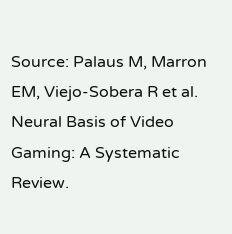Source: Palaus M, Marron EM, Viejo-Sobera R et al. Neural Basis of Video Gaming: A Systematic Review.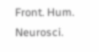Front. Hum. Neurosci.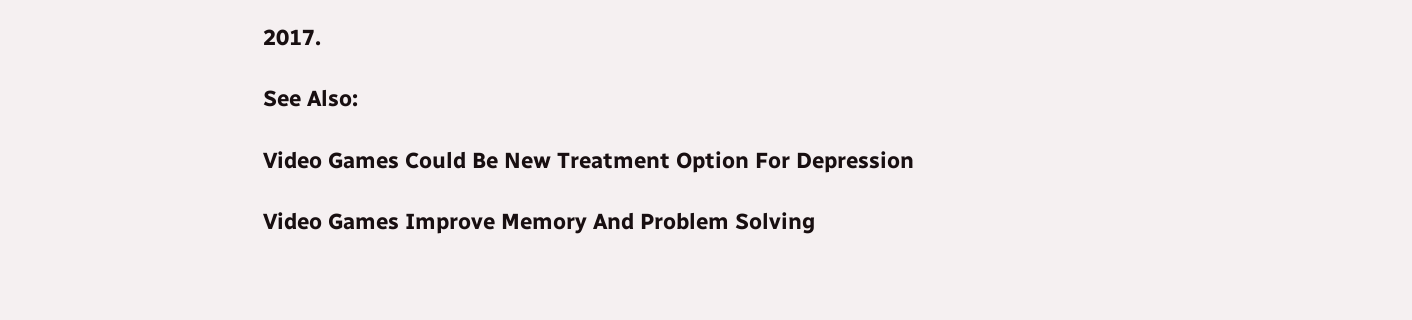2017.

See Also:

Video Games Could Be New Treatment Option For Depression

Video Games Improve Memory And Problem Solving